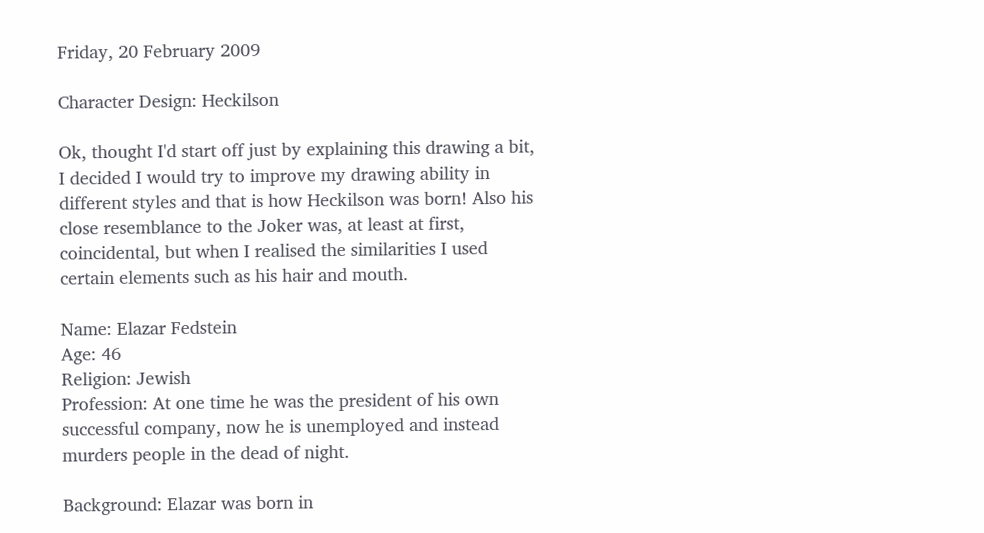Friday, 20 February 2009

Character Design: Heckilson

Ok, thought I'd start off just by explaining this drawing a bit, I decided I would try to improve my drawing ability in different styles and that is how Heckilson was born! Also his close resemblance to the Joker was, at least at first, coincidental, but when I realised the similarities I used certain elements such as his hair and mouth.

Name: Elazar Fedstein
Age: 46
Religion: Jewish
Profession: At one time he was the president of his own successful company, now he is unemployed and instead murders people in the dead of night.

Background: Elazar was born in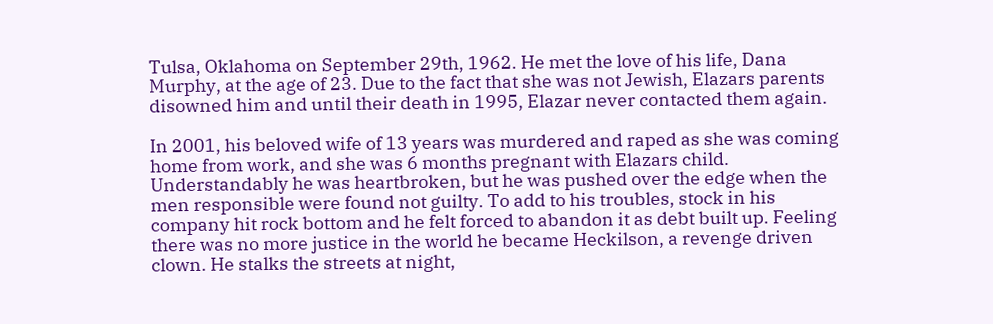Tulsa, Oklahoma on September 29th, 1962. He met the love of his life, Dana Murphy, at the age of 23. Due to the fact that she was not Jewish, Elazars parents disowned him and until their death in 1995, Elazar never contacted them again.

In 2001, his beloved wife of 13 years was murdered and raped as she was coming home from work, and she was 6 months pregnant with Elazars child. Understandably he was heartbroken, but he was pushed over the edge when the men responsible were found not guilty. To add to his troubles, stock in his company hit rock bottom and he felt forced to abandon it as debt built up. Feeling there was no more justice in the world he became Heckilson, a revenge driven clown. He stalks the streets at night,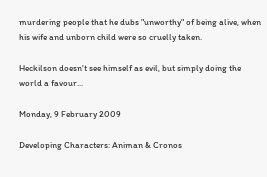murdering people that he dubs "unworthy" of being alive, when his wife and unborn child were so cruelly taken.

Heckilson doesn't see himself as evil, but simply doing the world a favour...

Monday, 9 February 2009

Developing Characters: Animan & Cronos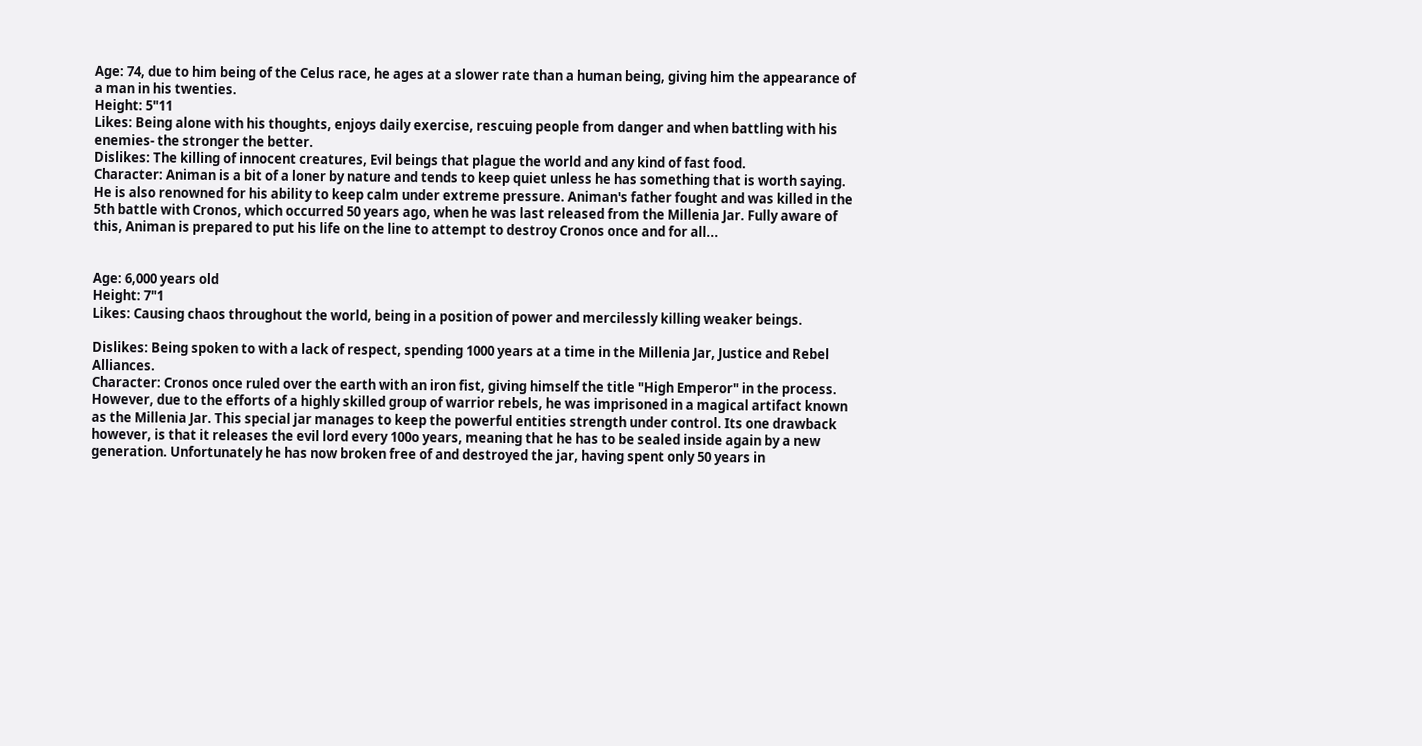Age: 74, due to him being of the Celus race, he ages at a slower rate than a human being, giving him the appearance of a man in his twenties.
Height: 5"11
Likes: Being alone with his thoughts, enjoys daily exercise, rescuing people from danger and when battling with his enemies- the stronger the better.
Dislikes: The killing of innocent creatures, Evil beings that plague the world and any kind of fast food.
Character: Animan is a bit of a loner by nature and tends to keep quiet unless he has something that is worth saying. He is also renowned for his ability to keep calm under extreme pressure. Animan's father fought and was killed in the 5th battle with Cronos, which occurred 50 years ago, when he was last released from the Millenia Jar. Fully aware of this, Animan is prepared to put his life on the line to attempt to destroy Cronos once and for all...


Age: 6,000 years old
Height: 7"1
Likes: Causing chaos throughout the world, being in a position of power and mercilessly killing weaker beings.

Dislikes: Being spoken to with a lack of respect, spending 1000 years at a time in the Millenia Jar, Justice and Rebel Alliances.
Character: Cronos once ruled over the earth with an iron fist, giving himself the title "High Emperor" in the process. However, due to the efforts of a highly skilled group of warrior rebels, he was imprisoned in a magical artifact known as the Millenia Jar. This special jar manages to keep the powerful entities strength under control. Its one drawback however, is that it releases the evil lord every 100o years, meaning that he has to be sealed inside again by a new generation. Unfortunately he has now broken free of and destroyed the jar, having spent only 50 years in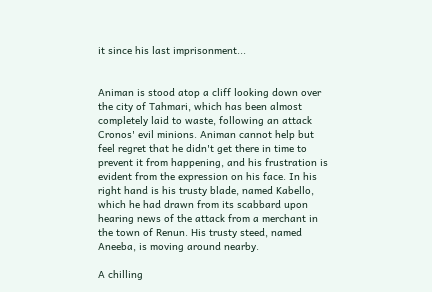it since his last imprisonment...


Animan is stood atop a cliff looking down over the city of Tahmari, which has been almost completely laid to waste, following an attack Cronos' evil minions. Animan cannot help but feel regret that he didn't get there in time to prevent it from happening, and his frustration is evident from the expression on his face. In his right hand is his trusty blade, named Kabello, which he had drawn from its scabbard upon hearing news of the attack from a merchant in the town of Renun. His trusty steed, named Aneeba, is moving around nearby.

A chilling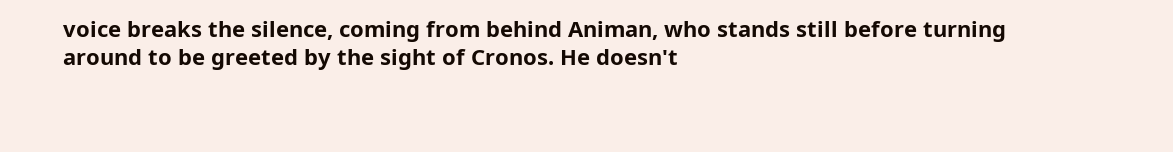voice breaks the silence, coming from behind Animan, who stands still before turning around to be greeted by the sight of Cronos. He doesn't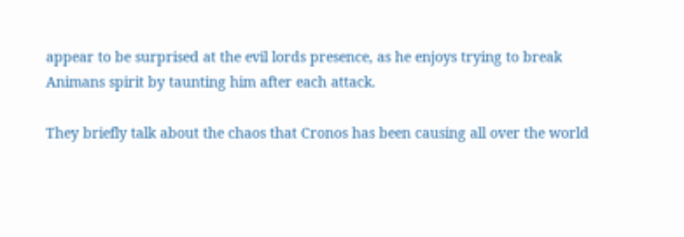appear to be surprised at the evil lords presence, as he enjoys trying to break Animans spirit by taunting him after each attack.

They briefly talk about the chaos that Cronos has been causing all over the world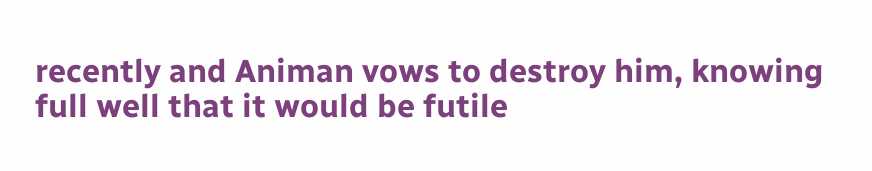recently and Animan vows to destroy him, knowing full well that it would be futile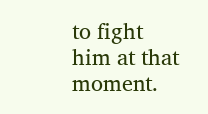to fight him at that moment.